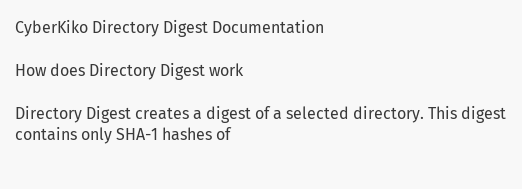CyberKiko Directory Digest Documentation

How does Directory Digest work

Directory Digest creates a digest of a selected directory. This digest contains only SHA-1 hashes of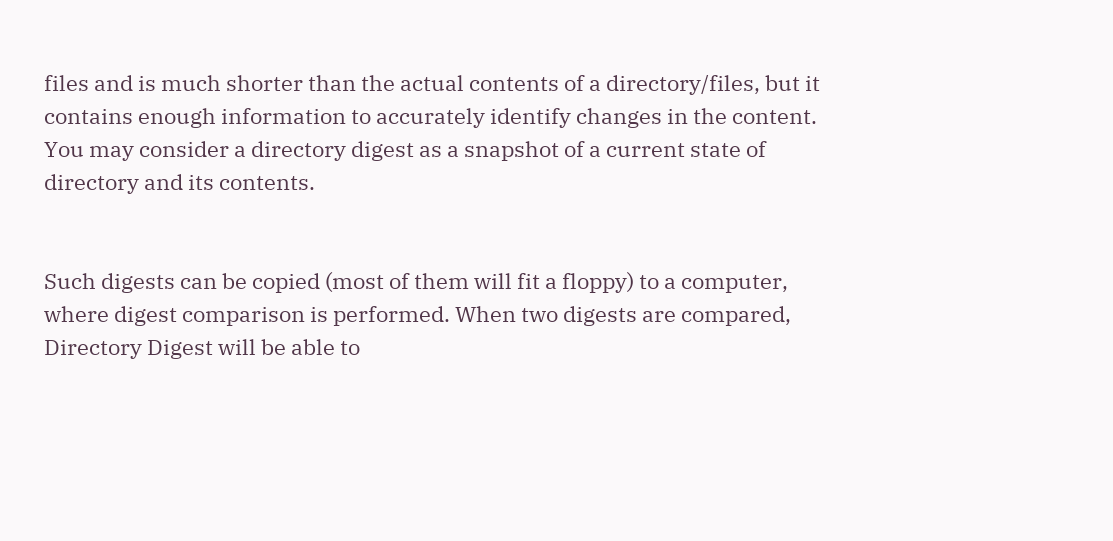files and is much shorter than the actual contents of a directory/files, but it contains enough information to accurately identify changes in the content. You may consider a directory digest as a snapshot of a current state of directory and its contents.


Such digests can be copied (most of them will fit a floppy) to a computer, where digest comparison is performed. When two digests are compared, Directory Digest will be able to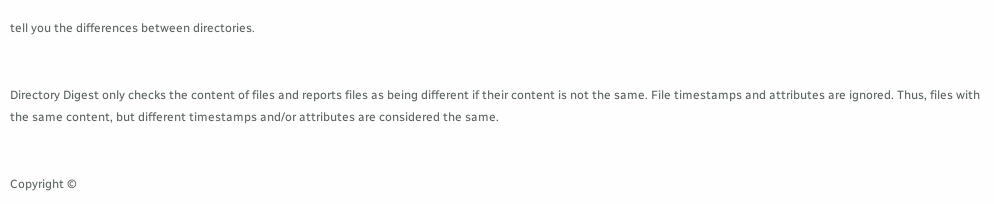tell you the differences between directories.


Directory Digest only checks the content of files and reports files as being different if their content is not the same. File timestamps and attributes are ignored. Thus, files with the same content, but different timestamps and/or attributes are considered the same.


Copyright ©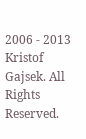2006 - 2013 Kristof Gajsek. All Rights Reserved.